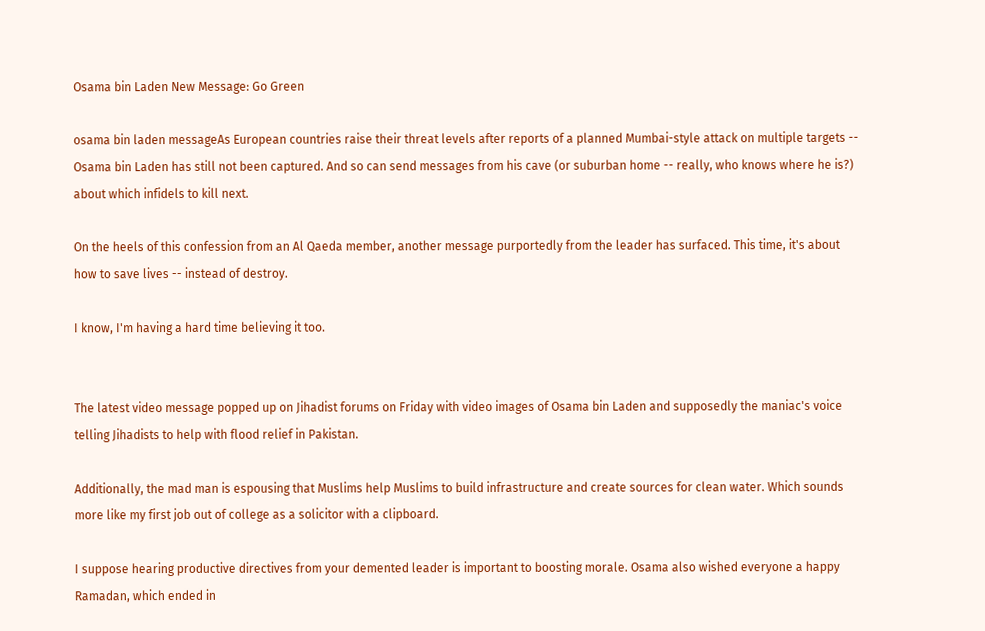Osama bin Laden New Message: Go Green

osama bin laden messageAs European countries raise their threat levels after reports of a planned Mumbai-style attack on multiple targets -- Osama bin Laden has still not been captured. And so can send messages from his cave (or suburban home -- really, who knows where he is?) about which infidels to kill next.

On the heels of this confession from an Al Qaeda member, another message purportedly from the leader has surfaced. This time, it's about how to save lives -- instead of destroy.

I know, I'm having a hard time believing it too.


The latest video message popped up on Jihadist forums on Friday with video images of Osama bin Laden and supposedly the maniac's voice telling Jihadists to help with flood relief in Pakistan.

Additionally, the mad man is espousing that Muslims help Muslims to build infrastructure and create sources for clean water. Which sounds more like my first job out of college as a solicitor with a clipboard.

I suppose hearing productive directives from your demented leader is important to boosting morale. Osama also wished everyone a happy Ramadan, which ended in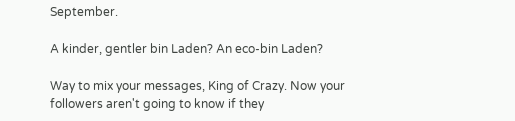September.

A kinder, gentler bin Laden? An eco-bin Laden?

Way to mix your messages, King of Crazy. Now your followers aren't going to know if they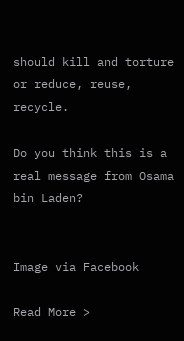should kill and torture or reduce, reuse, recycle.

Do you think this is a real message from Osama bin Laden?


Image via Facebook

Read More >